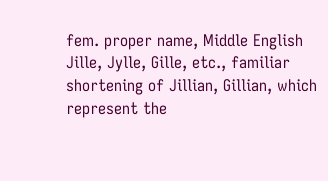fem. proper name, Middle English Jille, Jylle, Gille, etc., familiar shortening of Jillian, Gillian, which represent the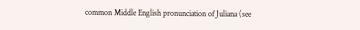common Middle English pronunciation of Juliana (see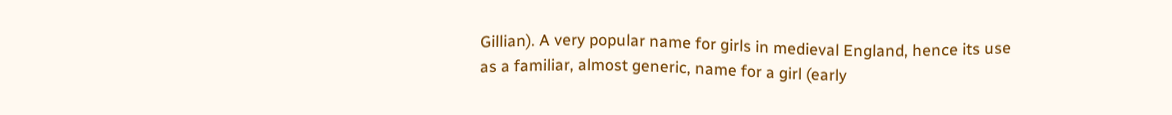Gillian). A very popular name for girls in medieval England, hence its use as a familiar, almost generic, name for a girl (early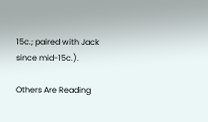15c.; paired with Jack since mid-15c.).

Others Are Reading